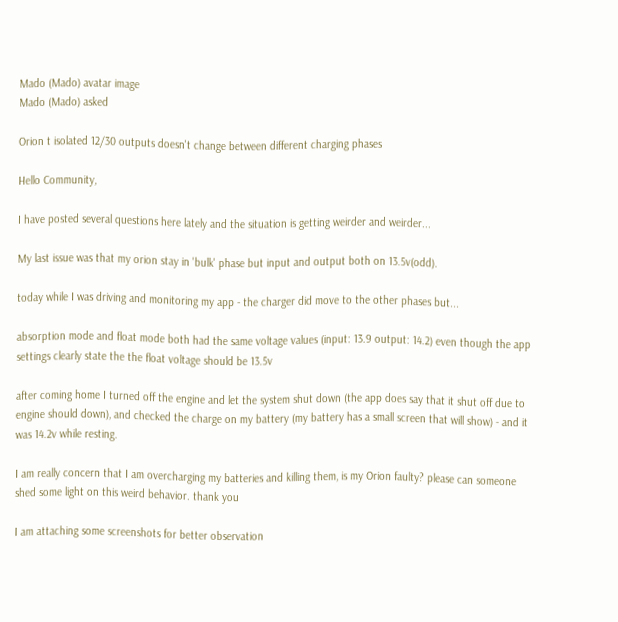Mado (Mado) avatar image
Mado (Mado) asked

Orion t isolated 12/30 outputs doesn't change between different charging phases

Hello Community,

I have posted several questions here lately and the situation is getting weirder and weirder...

My last issue was that my orion stay in 'bulk' phase but input and output both on 13.5v(odd).

today while I was driving and monitoring my app - the charger did move to the other phases but...

absorption mode and float mode both had the same voltage values (input: 13.9 output: 14.2) even though the app settings clearly state the the float voltage should be 13.5v

after coming home I turned off the engine and let the system shut down (the app does say that it shut off due to engine should down), and checked the charge on my battery (my battery has a small screen that will show) - and it was 14.2v while resting.

I am really concern that I am overcharging my batteries and killing them, is my Orion faulty? please can someone shed some light on this weird behavior. thank you

I am attaching some screenshots for better observation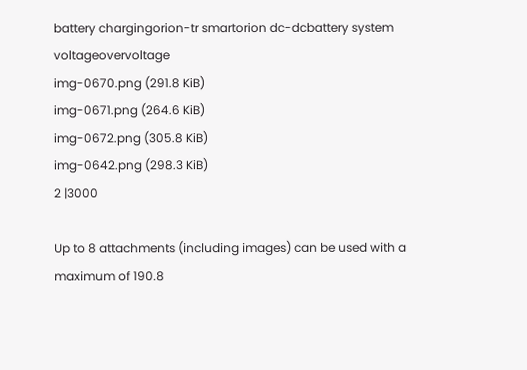battery chargingorion-tr smartorion dc-dcbattery system voltageovervoltage
img-0670.png (291.8 KiB)
img-0671.png (264.6 KiB)
img-0672.png (305.8 KiB)
img-0642.png (298.3 KiB)
2 |3000

Up to 8 attachments (including images) can be used with a maximum of 190.8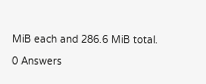MiB each and 286.6 MiB total.

0 Answers